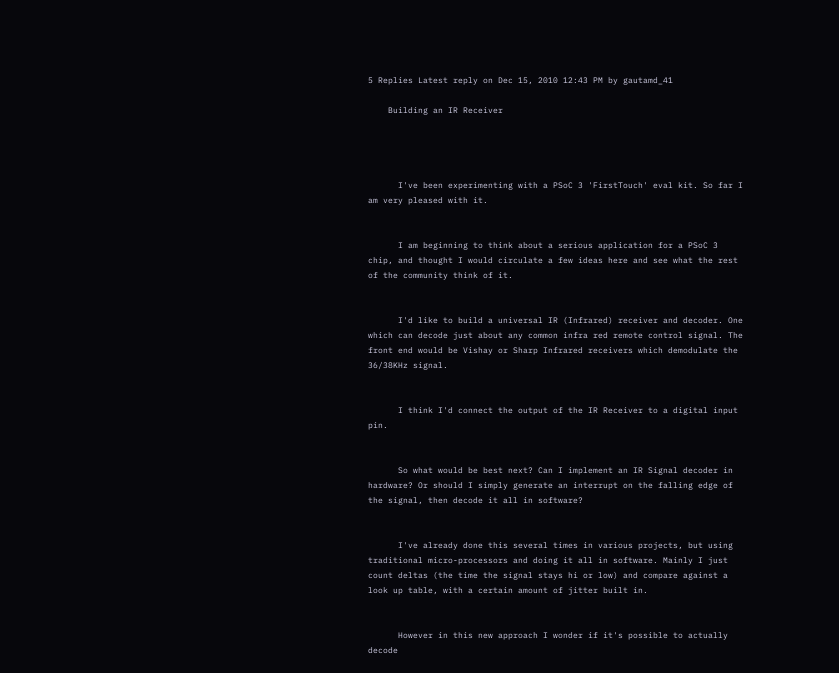5 Replies Latest reply on Dec 15, 2010 12:43 PM by gautamd_41

    Building an IR Receiver




      I've been experimenting with a PSoC 3 'FirstTouch' eval kit. So far I am very pleased with it.


      I am beginning to think about a serious application for a PSoC 3 chip, and thought I would circulate a few ideas here and see what the rest of the community think of it.


      I'd like to build a universal IR (Infrared) receiver and decoder. One which can decode just about any common infra red remote control signal. The front end would be Vishay or Sharp Infrared receivers which demodulate the 36/38KHz signal.


      I think I'd connect the output of the IR Receiver to a digital input pin.


      So what would be best next? Can I implement an IR Signal decoder in hardware? Or should I simply generate an interrupt on the falling edge of the signal, then decode it all in software?


      I've already done this several times in various projects, but using traditional micro-processors and doing it all in software. Mainly I just count deltas (the time the signal stays hi or low) and compare against a look up table, with a certain amount of jitter built in.


      However in this new approach I wonder if it's possible to actually decode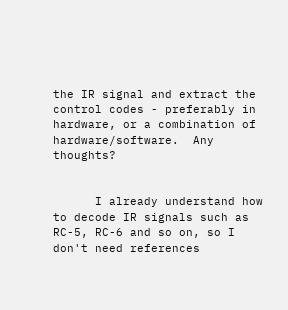the IR signal and extract the control codes - preferably in hardware, or a combination of hardware/software.  Any thoughts?


      I already understand how to decode IR signals such as RC-5, RC-6 and so on, so I don't need references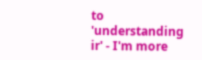to 'understanding ir' - I'm more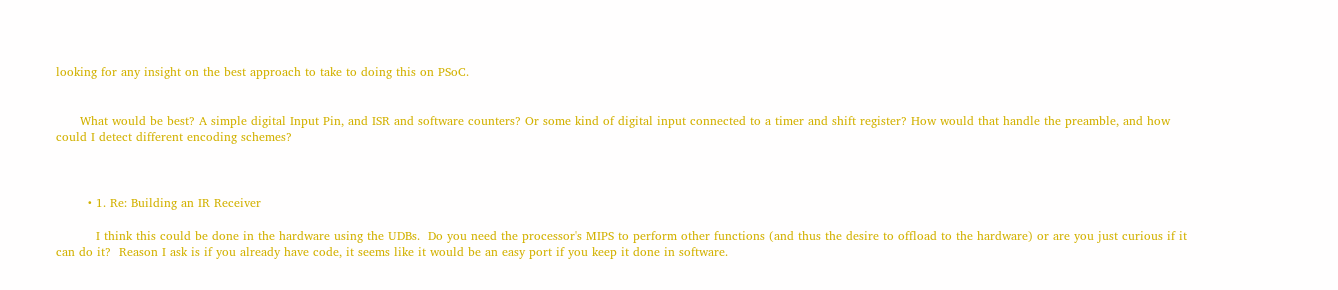looking for any insight on the best approach to take to doing this on PSoC.


      What would be best? A simple digital Input Pin, and ISR and software counters? Or some kind of digital input connected to a timer and shift register? How would that handle the preamble, and how could I detect different encoding schemes?



        • 1. Re: Building an IR Receiver

          I think this could be done in the hardware using the UDBs.  Do you need the processor's MIPS to perform other functions (and thus the desire to offload to the hardware) or are you just curious if it can do it?  Reason I ask is if you already have code, it seems like it would be an easy port if you keep it done in software.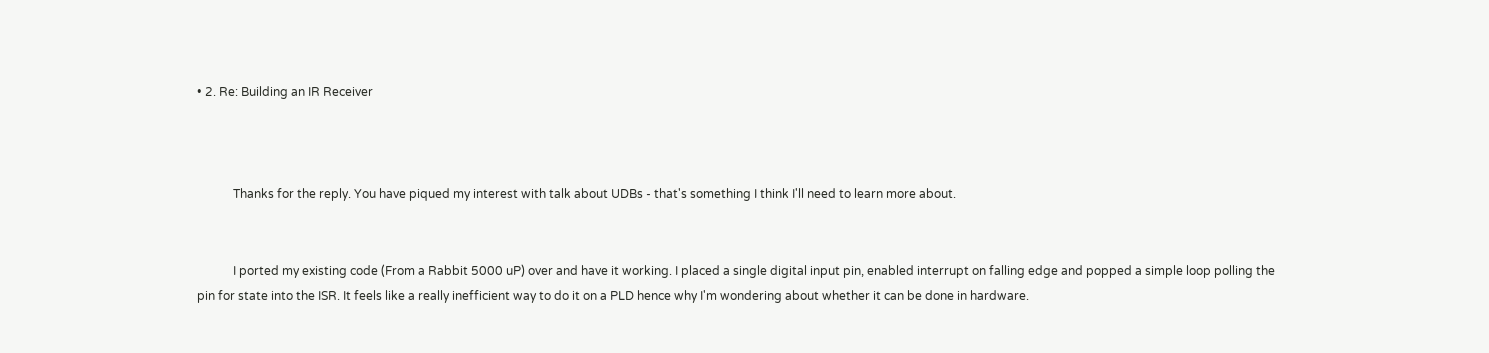• 2. Re: Building an IR Receiver



            Thanks for the reply. You have piqued my interest with talk about UDBs - that's something I think I'll need to learn more about.


            I ported my existing code (From a Rabbit 5000 uP) over and have it working. I placed a single digital input pin, enabled interrupt on falling edge and popped a simple loop polling the pin for state into the ISR. It feels like a really inefficient way to do it on a PLD hence why I'm wondering about whether it can be done in hardware.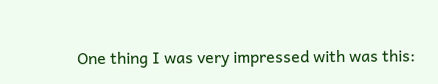One thing I was very impressed with was this: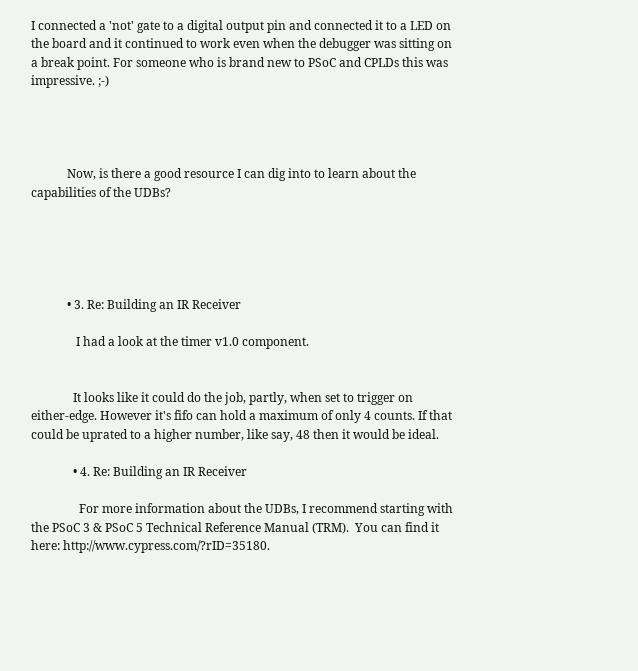I connected a 'not' gate to a digital output pin and connected it to a LED on the board and it continued to work even when the debugger was sitting on a break point. For someone who is brand new to PSoC and CPLDs this was impressive. ;-)




            Now, is there a good resource I can dig into to learn about the capabilities of the UDBs?





            • 3. Re: Building an IR Receiver

               I had a look at the timer v1.0 component.


              It looks like it could do the job, partly, when set to trigger on either-edge. However it's fifo can hold a maximum of only 4 counts. If that could be uprated to a higher number, like say, 48 then it would be ideal.

              • 4. Re: Building an IR Receiver

                For more information about the UDBs, I recommend starting with the PSoC 3 & PSoC 5 Technical Reference Manual (TRM).  You can find it here: http://www.cypress.com/?rID=35180.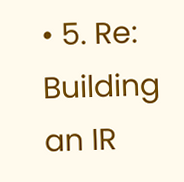• 5. Re: Building an IR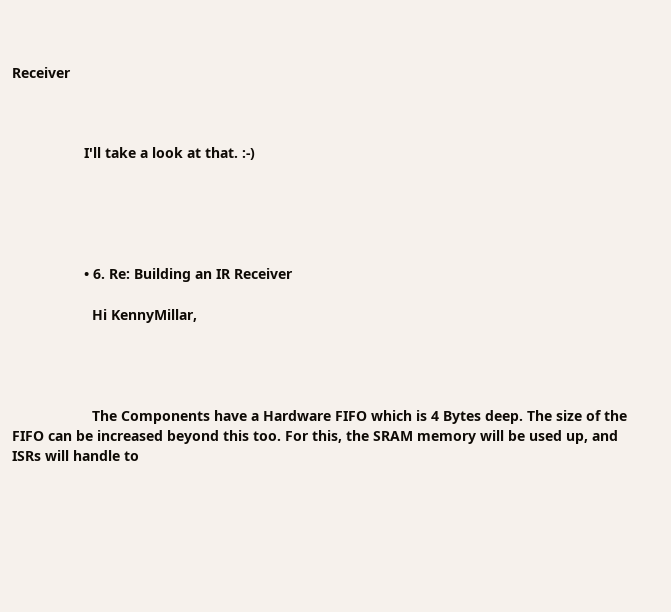Receiver



                  I'll take a look at that. :-)





                  • 6. Re: Building an IR Receiver

                    Hi KennyMillar,




                    The Components have a Hardware FIFO which is 4 Bytes deep. The size of the FIFO can be increased beyond this too. For this, the SRAM memory will be used up, and  ISRs will handle to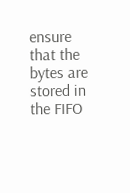ensure that the bytes are stored in the FIFO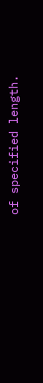of specified length.